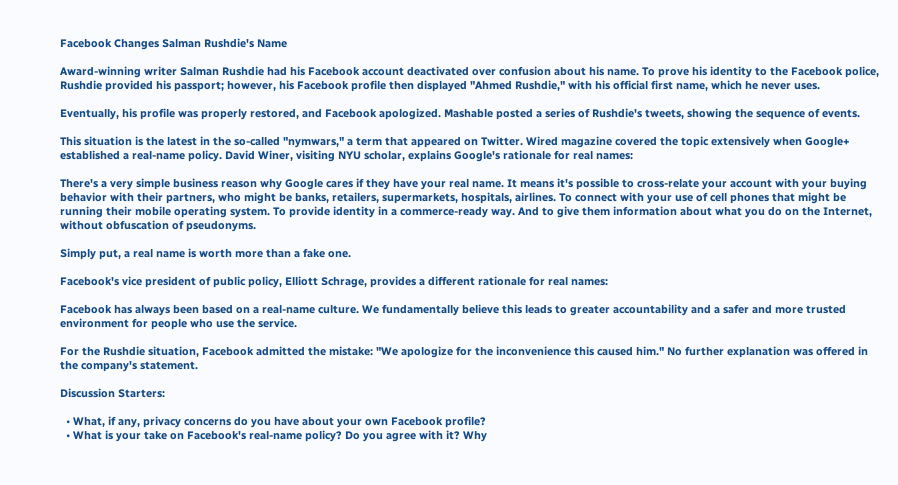Facebook Changes Salman Rushdie's Name

Award-winning writer Salman Rushdie had his Facebook account deactivated over confusion about his name. To prove his identity to the Facebook police, Rushdie provided his passport; however, his Facebook profile then displayed "Ahmed Rushdie," with his official first name, which he never uses.

Eventually, his profile was properly restored, and Facebook apologized. Mashable posted a series of Rushdie's tweets, showing the sequence of events.

This situation is the latest in the so-called "nymwars," a term that appeared on Twitter. Wired magazine covered the topic extensively when Google+ established a real-name policy. David Winer, visiting NYU scholar, explains Google's rationale for real names:

There's a very simple business reason why Google cares if they have your real name. It means it's possible to cross-relate your account with your buying behavior with their partners, who might be banks, retailers, supermarkets, hospitals, airlines. To connect with your use of cell phones that might be running their mobile operating system. To provide identity in a commerce-ready way. And to give them information about what you do on the Internet, without obfuscation of pseudonyms.

Simply put, a real name is worth more than a fake one.

Facebook's vice president of public policy, Elliott Schrage, provides a different rationale for real names:

Facebook has always been based on a real-name culture. We fundamentally believe this leads to greater accountability and a safer and more trusted environment for people who use the service.

For the Rushdie situation, Facebook admitted the mistake: "We apologize for the inconvenience this caused him." No further explanation was offered in the company's statement.

Discussion Starters:

  • What, if any, privacy concerns do you have about your own Facebook profile?
  • What is your take on Facebook's real-name policy? Do you agree with it? Why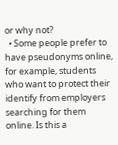or why not?
  • Some people prefer to have pseudonyms online, for example, students who want to protect their identify from employers searching for them online. Is this a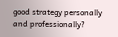good strategy personally and professionally?